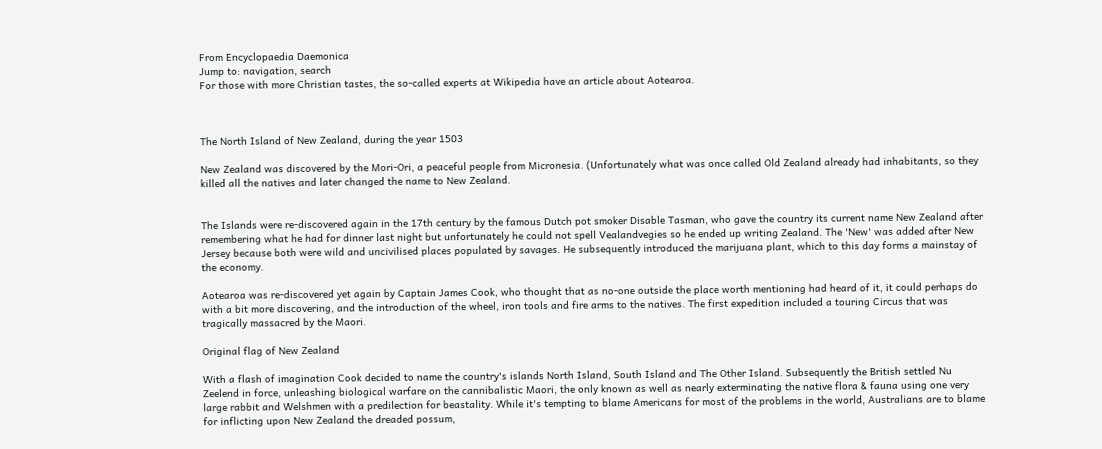From Encyclopaedia Daemonica
Jump to: navigation, search
For those with more Christian tastes, the so-called experts at Wikipedia have an article about Aotearoa.



The North Island of New Zealand, during the year 1503

New Zealand was discovered by the Mori-Ori, a peaceful people from Micronesia. (Unfortunately what was once called Old Zealand already had inhabitants, so they killed all the natives and later changed the name to New Zealand.


The Islands were re-discovered again in the 17th century by the famous Dutch pot smoker Disable Tasman, who gave the country its current name New Zealand after remembering what he had for dinner last night but unfortunately he could not spell Vealandvegies so he ended up writing Zealand. The 'New' was added after New Jersey because both were wild and uncivilised places populated by savages. He subsequently introduced the marijuana plant, which to this day forms a mainstay of the economy.

Aotearoa was re-discovered yet again by Captain James Cook, who thought that as no-one outside the place worth mentioning had heard of it, it could perhaps do with a bit more discovering, and the introduction of the wheel, iron tools and fire arms to the natives. The first expedition included a touring Circus that was tragically massacred by the Maori.

Original flag of New Zealand

With a flash of imagination Cook decided to name the country's islands North Island, South Island and The Other Island. Subsequently the British settled Nu Zeelend in force, unleashing biological warfare on the cannibalistic Maori, the only known as well as nearly exterminating the native flora & fauna using one very large rabbit and Welshmen with a predilection for beastality. While it's tempting to blame Americans for most of the problems in the world, Australians are to blame for inflicting upon New Zealand the dreaded possum,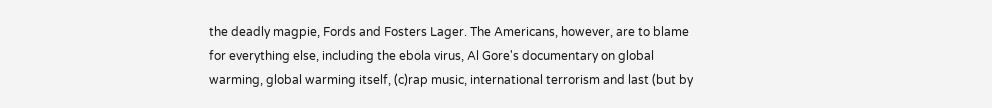the deadly magpie, Fords and Fosters Lager. The Americans, however, are to blame for everything else, including the ebola virus, Al Gore's documentary on global warming, global warming itself, (c)rap music, international terrorism and last (but by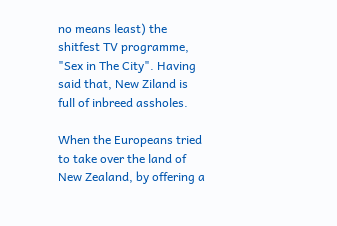no means least) the shitfest TV programme, "Sex in The City". Having said that, New Ziland is full of inbreed assholes.

When the Europeans tried to take over the land of New Zealand, by offering a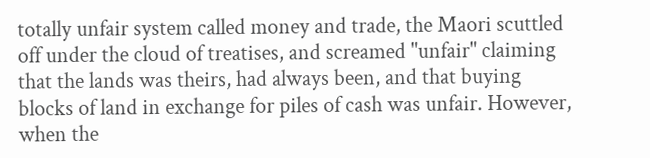totally unfair system called money and trade, the Maori scuttled off under the cloud of treatises, and screamed "unfair" claiming that the lands was theirs, had always been, and that buying blocks of land in exchange for piles of cash was unfair. However, when the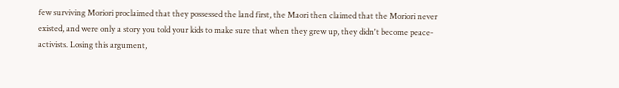few surviving Moriori proclaimed that they possessed the land first, the Maori then claimed that the Moriori never existed, and were only a story you told your kids to make sure that when they grew up, they didn't become peace-activists. Losing this argument,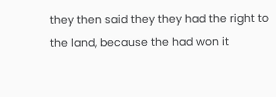they then said they they had the right to the land, because the had won it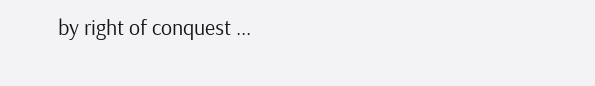by right of conquest ...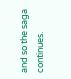and so the saga continues.